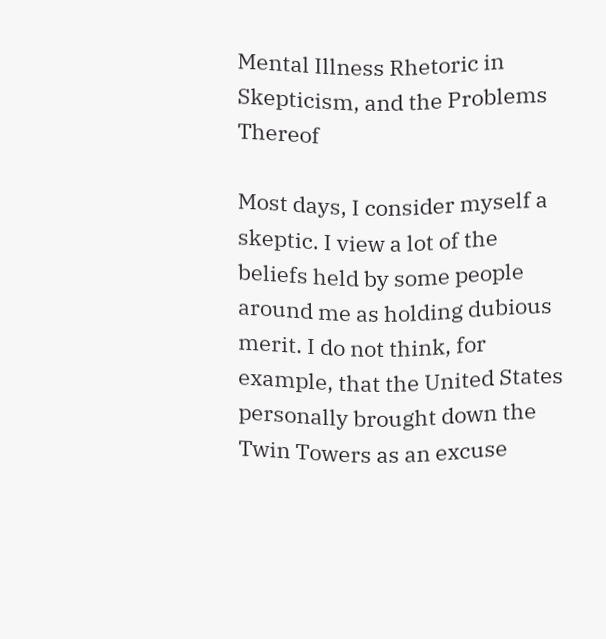Mental Illness Rhetoric in Skepticism, and the Problems Thereof

Most days, I consider myself a skeptic. I view a lot of the beliefs held by some people around me as holding dubious merit. I do not think, for example, that the United States personally brought down the Twin Towers as an excuse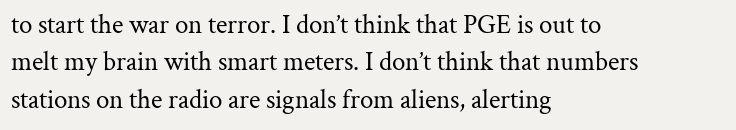to start the war on terror. I don’t think that PGE is out to melt my brain with smart meters. I don’t think that numbers stations on the radio are signals from aliens, alerting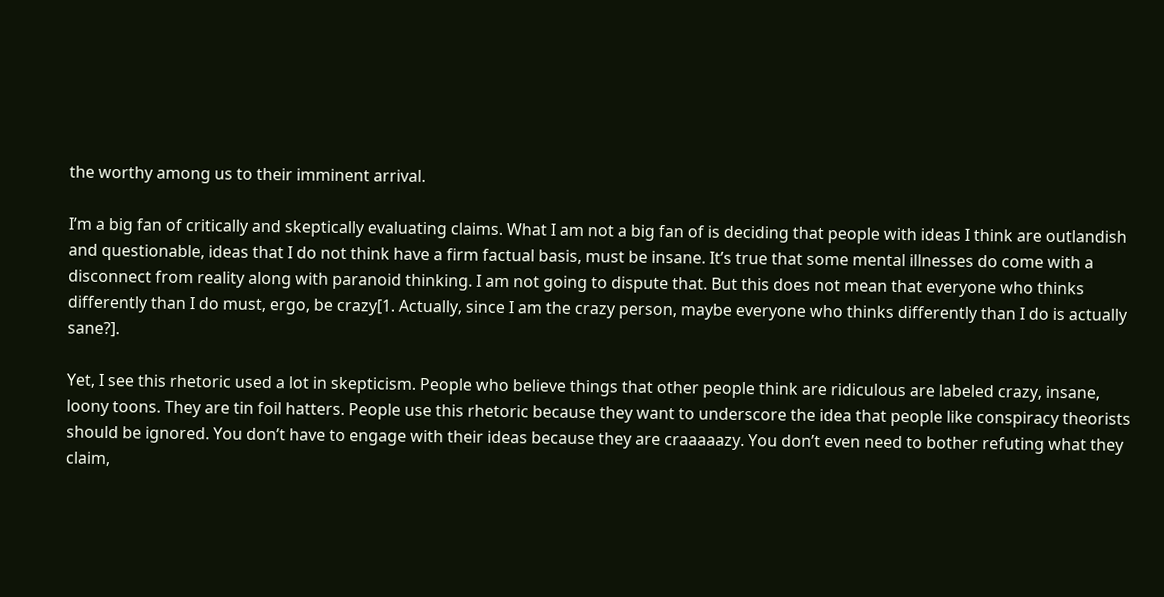the worthy among us to their imminent arrival.

I’m a big fan of critically and skeptically evaluating claims. What I am not a big fan of is deciding that people with ideas I think are outlandish and questionable, ideas that I do not think have a firm factual basis, must be insane. It’s true that some mental illnesses do come with a disconnect from reality along with paranoid thinking. I am not going to dispute that. But this does not mean that everyone who thinks differently than I do must, ergo, be crazy[1. Actually, since I am the crazy person, maybe everyone who thinks differently than I do is actually sane?].

Yet, I see this rhetoric used a lot in skepticism. People who believe things that other people think are ridiculous are labeled crazy, insane, loony toons. They are tin foil hatters. People use this rhetoric because they want to underscore the idea that people like conspiracy theorists should be ignored. You don’t have to engage with their ideas because they are craaaaazy. You don’t even need to bother refuting what they claim,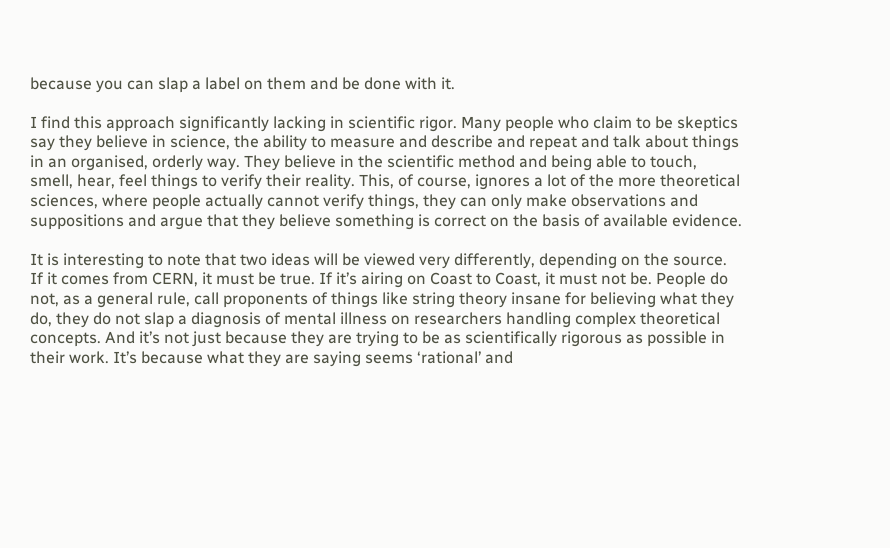because you can slap a label on them and be done with it.

I find this approach significantly lacking in scientific rigor. Many people who claim to be skeptics say they believe in science, the ability to measure and describe and repeat and talk about things in an organised, orderly way. They believe in the scientific method and being able to touch, smell, hear, feel things to verify their reality. This, of course, ignores a lot of the more theoretical sciences, where people actually cannot verify things, they can only make observations and suppositions and argue that they believe something is correct on the basis of available evidence.

It is interesting to note that two ideas will be viewed very differently, depending on the source. If it comes from CERN, it must be true. If it’s airing on Coast to Coast, it must not be. People do not, as a general rule, call proponents of things like string theory insane for believing what they do, they do not slap a diagnosis of mental illness on researchers handling complex theoretical concepts. And it’s not just because they are trying to be as scientifically rigorous as possible in their work. It’s because what they are saying seems ‘rational’ and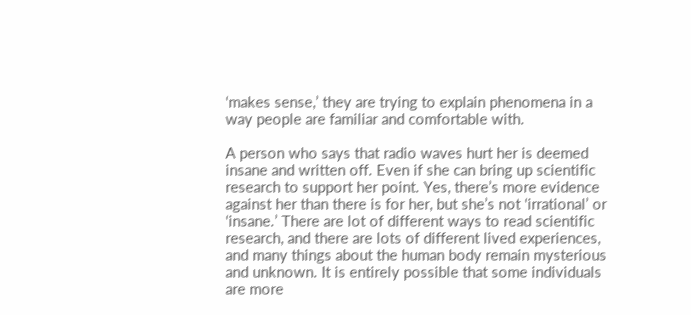‘makes sense,’ they are trying to explain phenomena in a way people are familiar and comfortable with.

A person who says that radio waves hurt her is deemed insane and written off. Even if she can bring up scientific research to support her point. Yes, there’s more evidence against her than there is for her, but she’s not ‘irrational’ or ‘insane.’ There are lot of different ways to read scientific research, and there are lots of different lived experiences, and many things about the human body remain mysterious and unknown. It is entirely possible that some individuals are more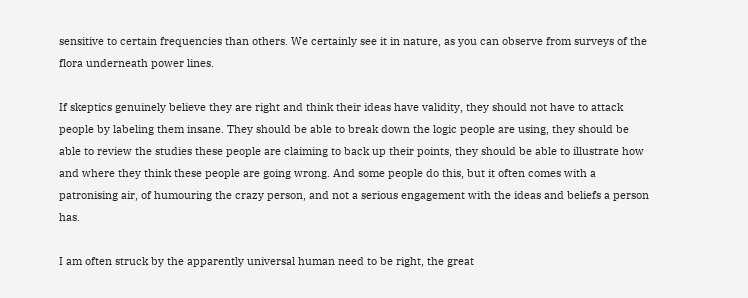sensitive to certain frequencies than others. We certainly see it in nature, as you can observe from surveys of the flora underneath power lines.

If skeptics genuinely believe they are right and think their ideas have validity, they should not have to attack people by labeling them insane. They should be able to break down the logic people are using, they should be able to review the studies these people are claiming to back up their points, they should be able to illustrate how and where they think these people are going wrong. And some people do this, but it often comes with a patronising air, of humouring the crazy person, and not a serious engagement with the ideas and beliefs a person has.

I am often struck by the apparently universal human need to be right, the great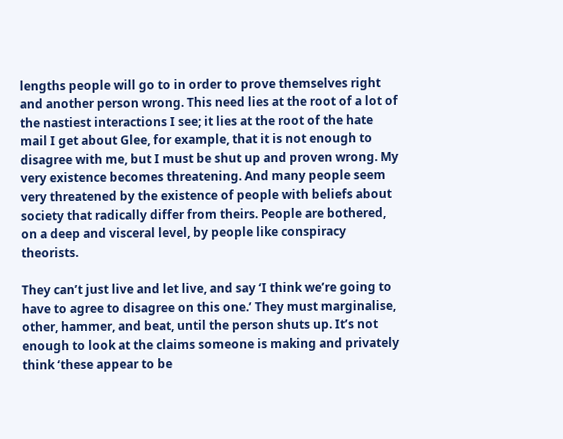lengths people will go to in order to prove themselves right and another person wrong. This need lies at the root of a lot of the nastiest interactions I see; it lies at the root of the hate mail I get about Glee, for example, that it is not enough to disagree with me, but I must be shut up and proven wrong. My very existence becomes threatening. And many people seem very threatened by the existence of people with beliefs about society that radically differ from theirs. People are bothered, on a deep and visceral level, by people like conspiracy theorists.

They can’t just live and let live, and say ‘I think we’re going to have to agree to disagree on this one.’ They must marginalise, other, hammer, and beat, until the person shuts up. It’s not enough to look at the claims someone is making and privately think ‘these appear to be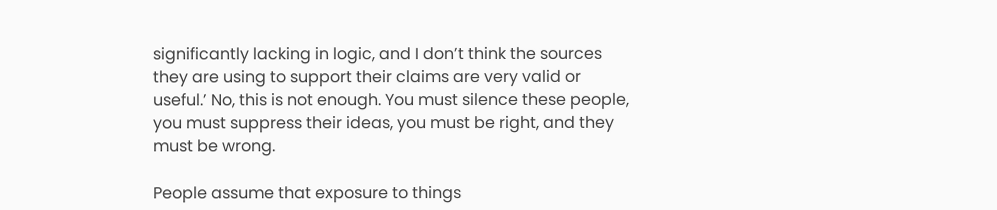significantly lacking in logic, and I don’t think the sources they are using to support their claims are very valid or useful.’ No, this is not enough. You must silence these people, you must suppress their ideas, you must be right, and they must be wrong.

People assume that exposure to things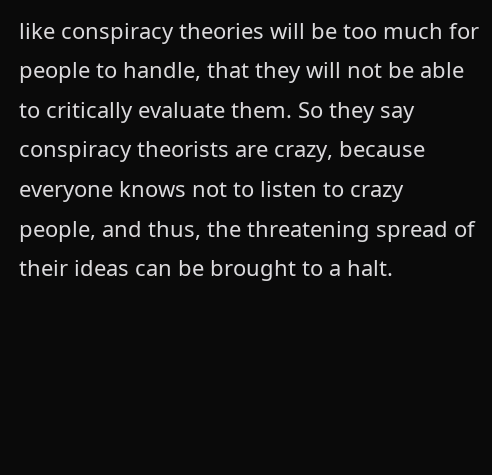like conspiracy theories will be too much for people to handle, that they will not be able to critically evaluate them. So they say conspiracy theorists are crazy, because everyone knows not to listen to crazy people, and thus, the threatening spread of their ideas can be brought to a halt.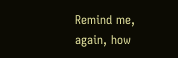Remind me, again, how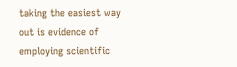taking the easiest way out is evidence of employing scientific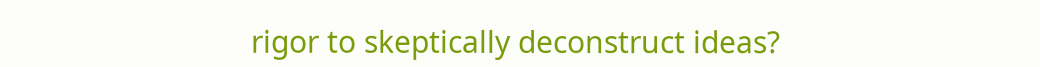rigor to skeptically deconstruct ideas?